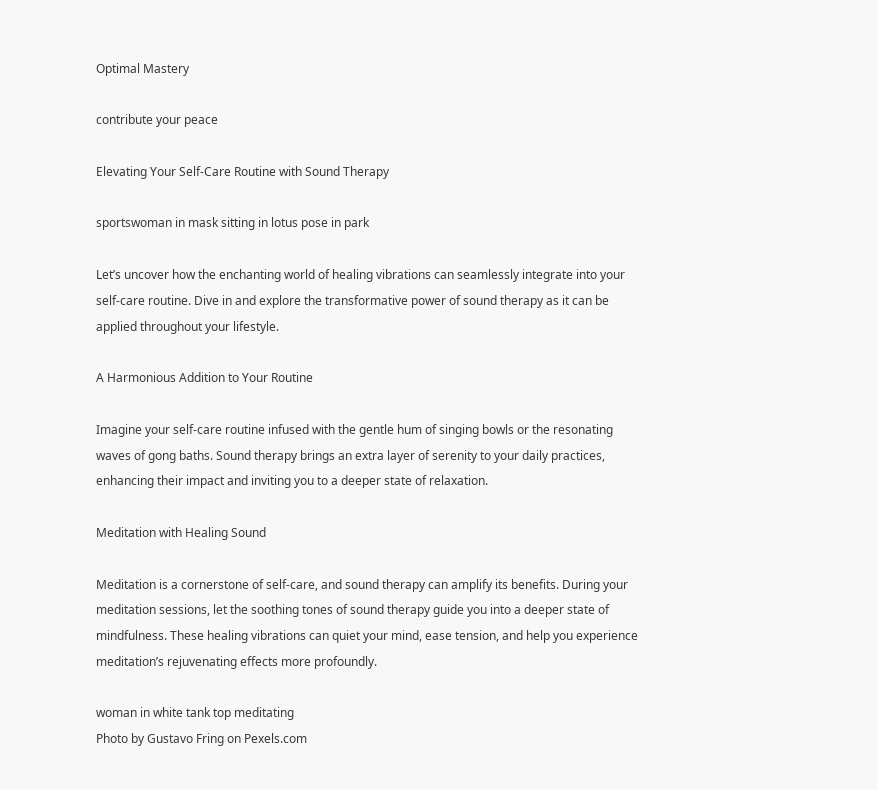Optimal Mastery

contribute your peace

Elevating Your Self-Care Routine with Sound Therapy

sportswoman in mask sitting in lotus pose in park

Let’s uncover how the enchanting world of healing vibrations can seamlessly integrate into your self-care routine. Dive in and explore the transformative power of sound therapy as it can be applied throughout your lifestyle.

A Harmonious Addition to Your Routine

Imagine your self-care routine infused with the gentle hum of singing bowls or the resonating waves of gong baths. Sound therapy brings an extra layer of serenity to your daily practices, enhancing their impact and inviting you to a deeper state of relaxation.

Meditation with Healing Sound

Meditation is a cornerstone of self-care, and sound therapy can amplify its benefits. During your meditation sessions, let the soothing tones of sound therapy guide you into a deeper state of mindfulness. These healing vibrations can quiet your mind, ease tension, and help you experience meditation’s rejuvenating effects more profoundly.

woman in white tank top meditating
Photo by Gustavo Fring on Pexels.com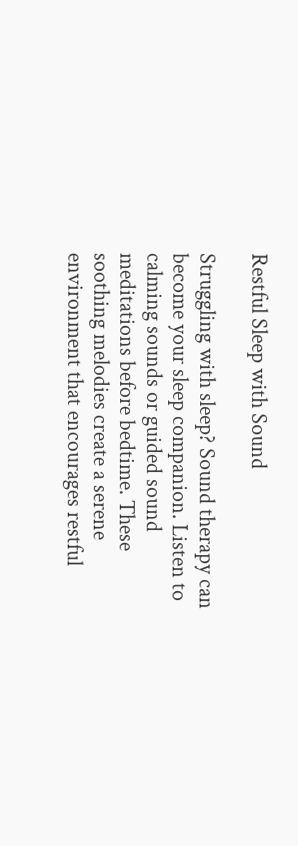Restful Sleep with Sound

Struggling with sleep? Sound therapy can become your sleep companion. Listen to calming sounds or guided sound meditations before bedtime. These soothing melodies create a serene environment that encourages restful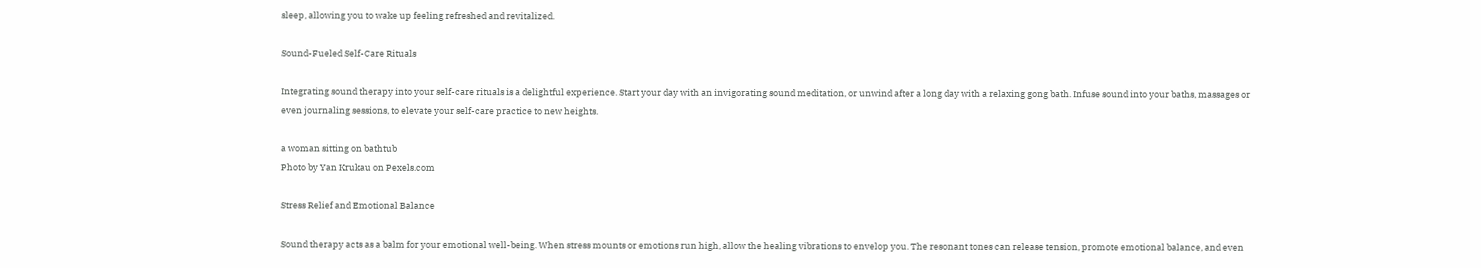sleep, allowing you to wake up feeling refreshed and revitalized.

Sound-Fueled Self-Care Rituals

Integrating sound therapy into your self-care rituals is a delightful experience. Start your day with an invigorating sound meditation, or unwind after a long day with a relaxing gong bath. Infuse sound into your baths, massages or even journaling sessions, to elevate your self-care practice to new heights.

a woman sitting on bathtub
Photo by Yan Krukau on Pexels.com

Stress Relief and Emotional Balance

Sound therapy acts as a balm for your emotional well-being. When stress mounts or emotions run high, allow the healing vibrations to envelop you. The resonant tones can release tension, promote emotional balance, and even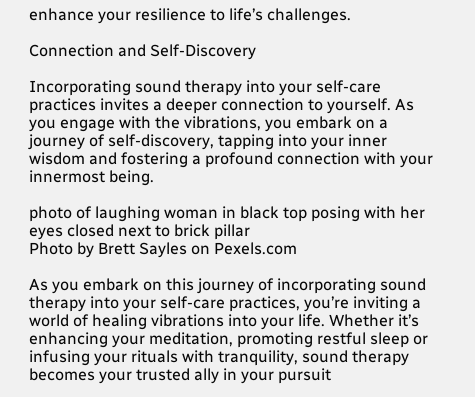enhance your resilience to life’s challenges.

Connection and Self-Discovery

Incorporating sound therapy into your self-care practices invites a deeper connection to yourself. As you engage with the vibrations, you embark on a journey of self-discovery, tapping into your inner wisdom and fostering a profound connection with your innermost being.

photo of laughing woman in black top posing with her eyes closed next to brick pillar
Photo by Brett Sayles on Pexels.com

As you embark on this journey of incorporating sound therapy into your self-care practices, you’re inviting a world of healing vibrations into your life. Whether it’s enhancing your meditation, promoting restful sleep or infusing your rituals with tranquility, sound therapy becomes your trusted ally in your pursuit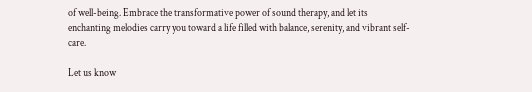of well-being. Embrace the transformative power of sound therapy, and let its enchanting melodies carry you toward a life filled with balance, serenity, and vibrant self-care.

Let us know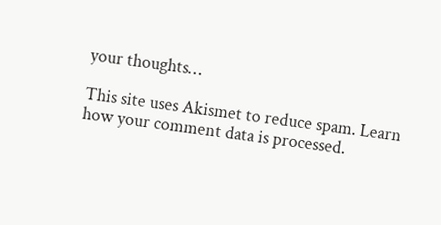your thoughts…

This site uses Akismet to reduce spam. Learn how your comment data is processed.